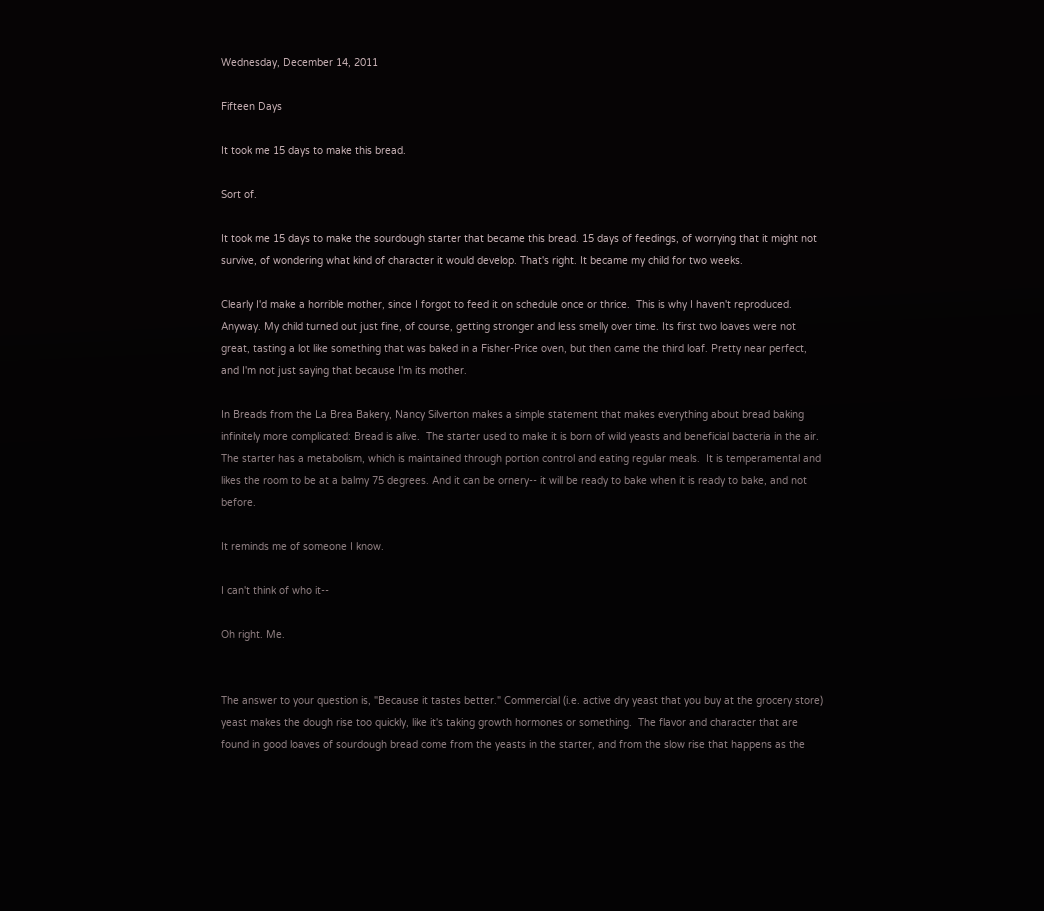Wednesday, December 14, 2011

Fifteen Days

It took me 15 days to make this bread.

Sort of.

It took me 15 days to make the sourdough starter that became this bread. 15 days of feedings, of worrying that it might not survive, of wondering what kind of character it would develop. That's right. It became my child for two weeks.

Clearly I'd make a horrible mother, since I forgot to feed it on schedule once or thrice.  This is why I haven't reproduced. Anyway. My child turned out just fine, of course, getting stronger and less smelly over time. Its first two loaves were not great, tasting a lot like something that was baked in a Fisher-Price oven, but then came the third loaf. Pretty near perfect, and I'm not just saying that because I'm its mother.

In Breads from the La Brea Bakery, Nancy Silverton makes a simple statement that makes everything about bread baking infinitely more complicated: Bread is alive.  The starter used to make it is born of wild yeasts and beneficial bacteria in the air. The starter has a metabolism, which is maintained through portion control and eating regular meals.  It is temperamental and likes the room to be at a balmy 75 degrees. And it can be ornery-- it will be ready to bake when it is ready to bake, and not before.

It reminds me of someone I know.

I can't think of who it--

Oh right. Me.


The answer to your question is, "Because it tastes better." Commercial (i.e. active dry yeast that you buy at the grocery store) yeast makes the dough rise too quickly, like it's taking growth hormones or something.  The flavor and character that are found in good loaves of sourdough bread come from the yeasts in the starter, and from the slow rise that happens as the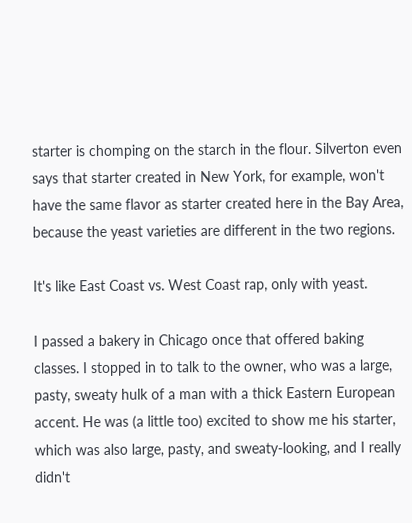starter is chomping on the starch in the flour. Silverton even says that starter created in New York, for example, won't have the same flavor as starter created here in the Bay Area, because the yeast varieties are different in the two regions.

It's like East Coast vs. West Coast rap, only with yeast.

I passed a bakery in Chicago once that offered baking classes. I stopped in to talk to the owner, who was a large, pasty, sweaty hulk of a man with a thick Eastern European accent. He was (a little too) excited to show me his starter, which was also large, pasty, and sweaty-looking, and I really didn't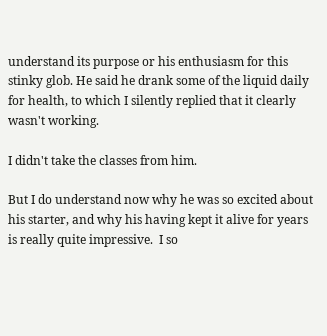understand its purpose or his enthusiasm for this stinky glob. He said he drank some of the liquid daily for health, to which I silently replied that it clearly wasn't working.

I didn't take the classes from him.

But I do understand now why he was so excited about his starter, and why his having kept it alive for years is really quite impressive.  I so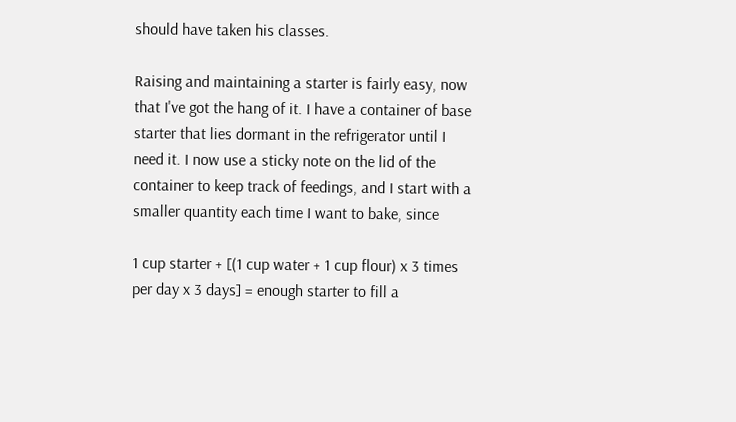should have taken his classes.

Raising and maintaining a starter is fairly easy, now that I've got the hang of it. I have a container of base starter that lies dormant in the refrigerator until I need it. I now use a sticky note on the lid of the container to keep track of feedings, and I start with a smaller quantity each time I want to bake, since

1 cup starter + [(1 cup water + 1 cup flour) x 3 times per day x 3 days] = enough starter to fill a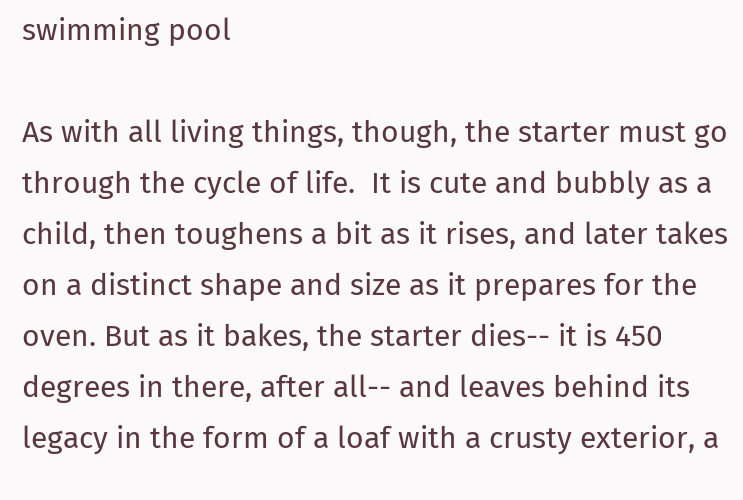swimming pool

As with all living things, though, the starter must go through the cycle of life.  It is cute and bubbly as a child, then toughens a bit as it rises, and later takes on a distinct shape and size as it prepares for the oven. But as it bakes, the starter dies-- it is 450 degrees in there, after all-- and leaves behind its legacy in the form of a loaf with a crusty exterior, a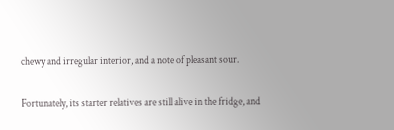chewy and irregular interior, and a note of pleasant sour.

Fortunately, its starter relatives are still alive in the fridge, and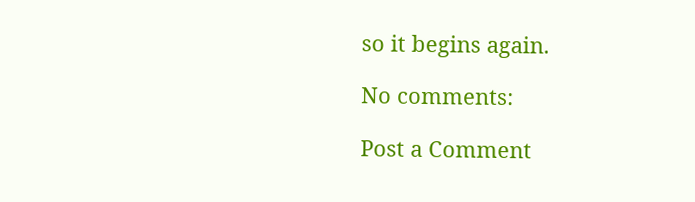so it begins again.

No comments:

Post a Comment